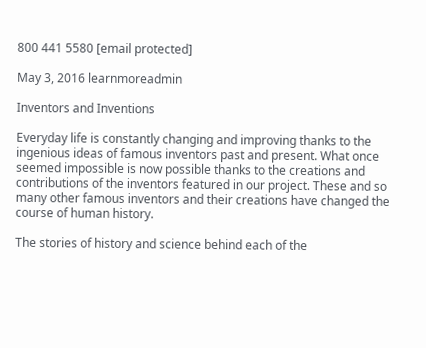800 441 5580 [email protected]

May 3, 2016 learnmoreadmin

Inventors and Inventions

Everyday life is constantly changing and improving thanks to the ingenious ideas of famous inventors past and present. What once seemed impossible is now possible thanks to the creations and contributions of the inventors featured in our project. These and so many other famous inventors and their creations have changed the course of human history.

The stories of history and science behind each of the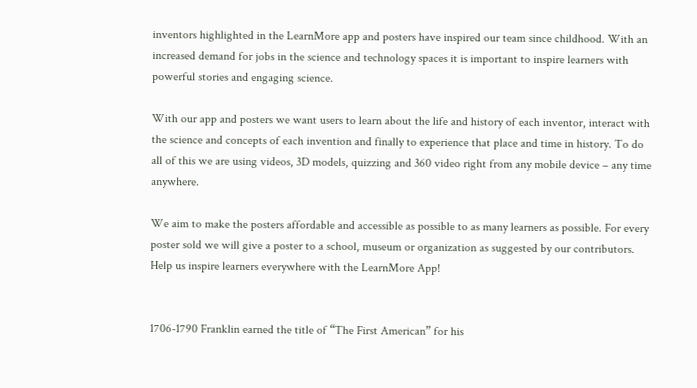inventors highlighted in the LearnMore app and posters have inspired our team since childhood. With an increased demand for jobs in the science and technology spaces it is important to inspire learners with powerful stories and engaging science.

With our app and posters we want users to learn about the life and history of each inventor, interact with the science and concepts of each invention and finally to experience that place and time in history. To do all of this we are using videos, 3D models, quizzing and 360 video right from any mobile device – any time anywhere.

We aim to make the posters affordable and accessible as possible to as many learners as possible. For every poster sold we will give a poster to a school, museum or organization as suggested by our contributors. Help us inspire learners everywhere with the LearnMore App!


1706-1790 Franklin earned the title of “The First American” for his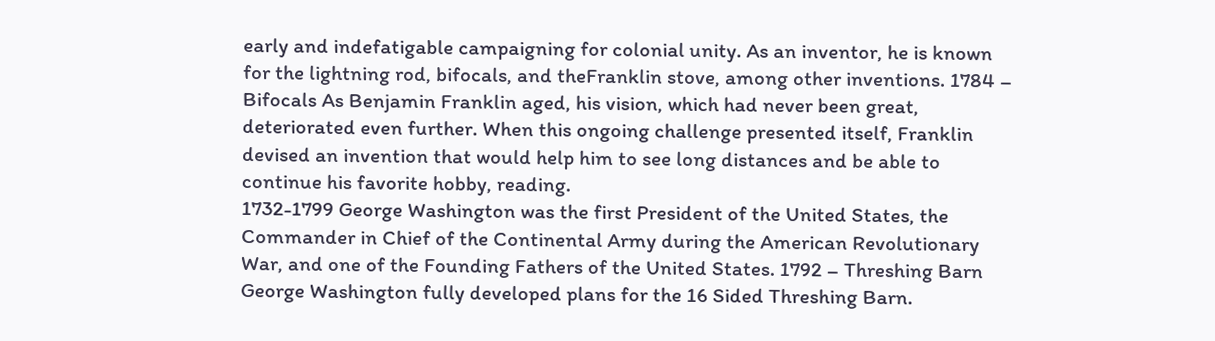early and indefatigable campaigning for colonial unity. As an inventor, he is known for the lightning rod, bifocals, and theFranklin stove, among other inventions. 1784 – Bifocals As Benjamin Franklin aged, his vision, which had never been great, deteriorated even further. When this ongoing challenge presented itself, Franklin devised an invention that would help him to see long distances and be able to continue his favorite hobby, reading.
1732-1799 George Washington was the first President of the United States, the Commander in Chief of the Continental Army during the American Revolutionary War, and one of the Founding Fathers of the United States. 1792 – Threshing Barn George Washington fully developed plans for the 16 Sided Threshing Barn.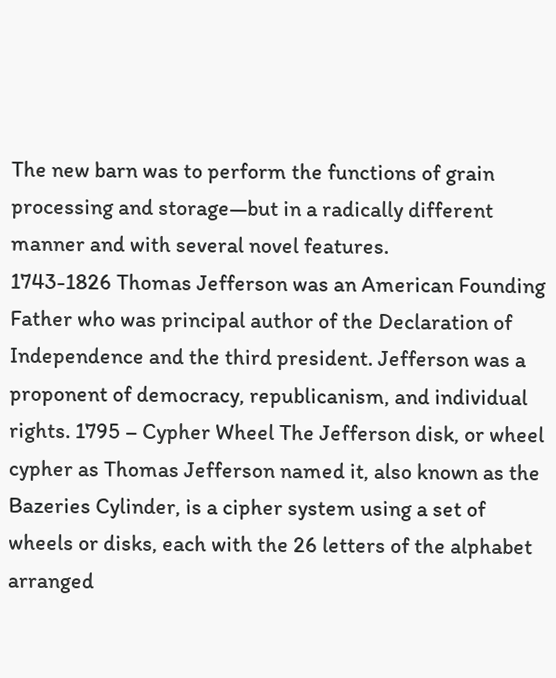The new barn was to perform the functions of grain processing and storage—but in a radically different manner and with several novel features.
1743-1826 Thomas Jefferson was an American Founding Father who was principal author of the Declaration of Independence and the third president. Jefferson was a proponent of democracy, republicanism, and individual rights. 1795 – Cypher Wheel The Jefferson disk, or wheel cypher as Thomas Jefferson named it, also known as the Bazeries Cylinder, is a cipher system using a set of wheels or disks, each with the 26 letters of the alphabet arranged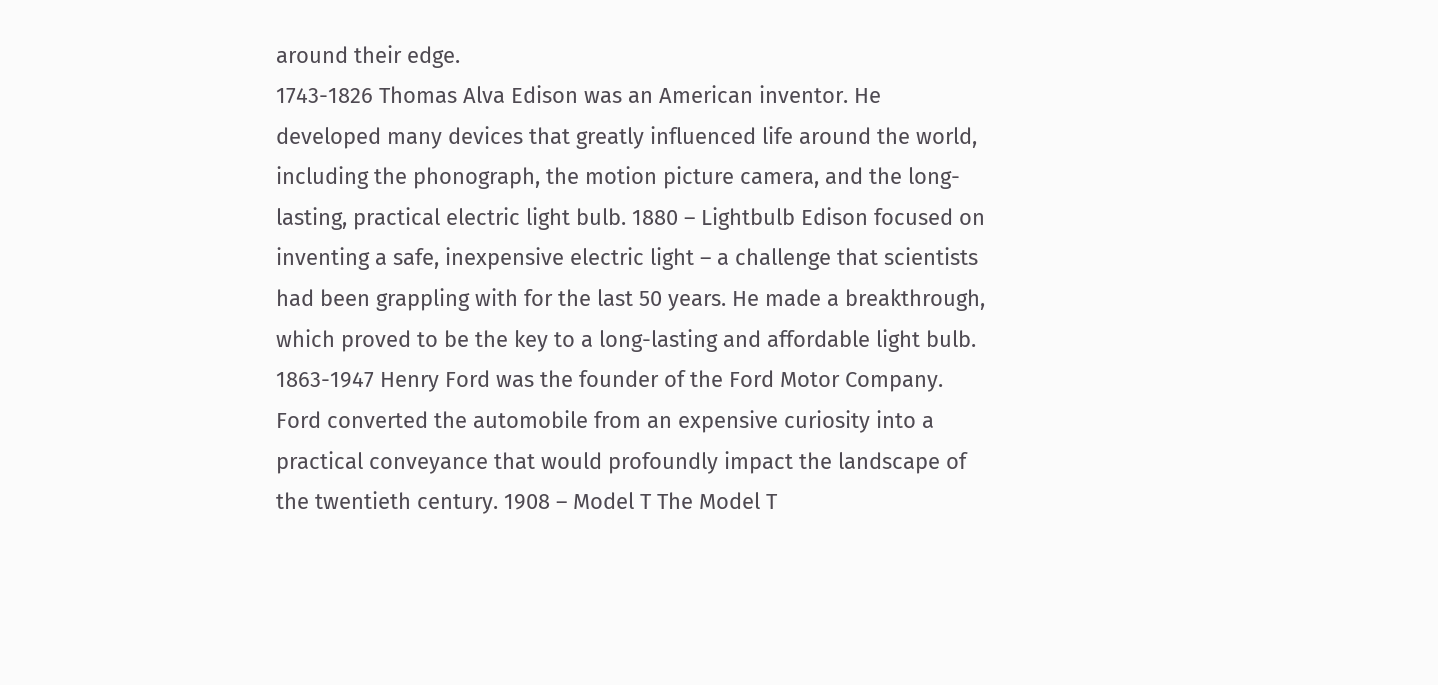around their edge.
1743-1826 Thomas Alva Edison was an American inventor. He developed many devices that greatly influenced life around the world, including the phonograph, the motion picture camera, and the long-lasting, practical electric light bulb. 1880 – Lightbulb Edison focused on inventing a safe, inexpensive electric light – a challenge that scientists had been grappling with for the last 50 years. He made a breakthrough, which proved to be the key to a long-lasting and affordable light bulb.
1863-1947 Henry Ford was the founder of the Ford Motor Company. Ford converted the automobile from an expensive curiosity into a practical conveyance that would profoundly impact the landscape of the twentieth century. 1908 – Model T The Model T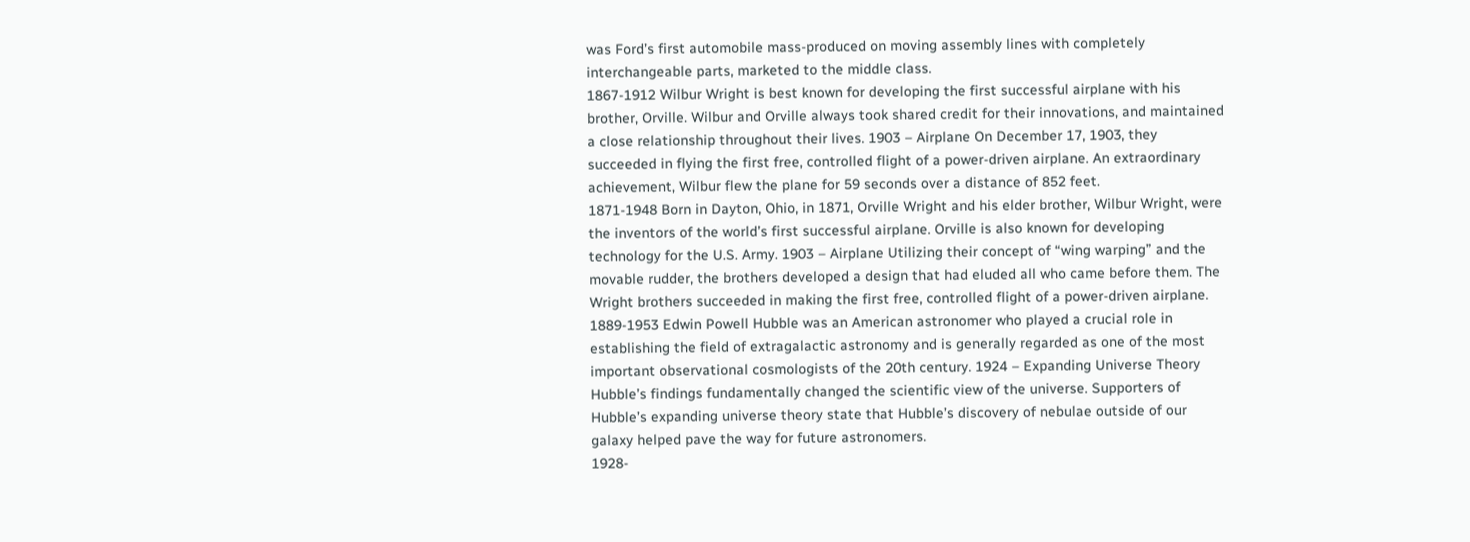was Ford’s first automobile mass-produced on moving assembly lines with completely interchangeable parts, marketed to the middle class.
1867-1912 Wilbur Wright is best known for developing the first successful airplane with his brother, Orville. Wilbur and Orville always took shared credit for their innovations, and maintained a close relationship throughout their lives. 1903 – Airplane On December 17, 1903, they succeeded in flying the first free, controlled flight of a power-driven airplane. An extraordinary achievement, Wilbur flew the plane for 59 seconds over a distance of 852 feet.
1871-1948 Born in Dayton, Ohio, in 1871, Orville Wright and his elder brother, Wilbur Wright, were the inventors of the world’s first successful airplane. Orville is also known for developing technology for the U.S. Army. 1903 – Airplane Utilizing their concept of “wing warping” and the movable rudder, the brothers developed a design that had eluded all who came before them. The Wright brothers succeeded in making the first free, controlled flight of a power-driven airplane.
1889-1953 Edwin Powell Hubble was an American astronomer who played a crucial role in establishing the field of extragalactic astronomy and is generally regarded as one of the most important observational cosmologists of the 20th century. 1924 – Expanding Universe Theory Hubble’s findings fundamentally changed the scientific view of the universe. Supporters of Hubble’s expanding universe theory state that Hubble’s discovery of nebulae outside of our galaxy helped pave the way for future astronomers.
1928-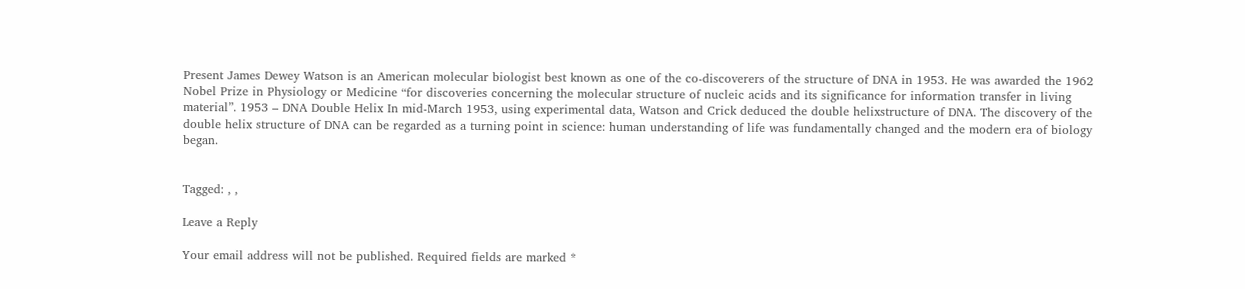Present James Dewey Watson is an American molecular biologist best known as one of the co-discoverers of the structure of DNA in 1953. He was awarded the 1962 Nobel Prize in Physiology or Medicine “for discoveries concerning the molecular structure of nucleic acids and its significance for information transfer in living material”. 1953 – DNA Double Helix In mid-March 1953, using experimental data, Watson and Crick deduced the double helixstructure of DNA. The discovery of the double helix structure of DNA can be regarded as a turning point in science: human understanding of life was fundamentally changed and the modern era of biology began.


Tagged: , ,

Leave a Reply

Your email address will not be published. Required fields are marked *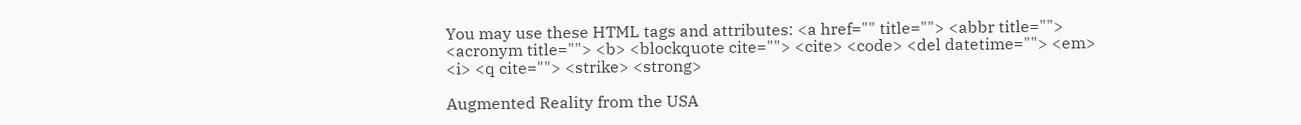You may use these HTML tags and attributes: <a href="" title=""> <abbr title=""> <acronym title=""> <b> <blockquote cite=""> <cite> <code> <del datetime=""> <em> <i> <q cite=""> <strike> <strong>

Augmented Reality from the USA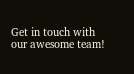Get in touch with our awesome team!